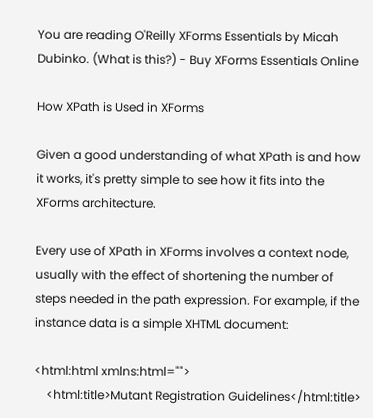You are reading O'Reilly XForms Essentials by Micah Dubinko. (What is this?) - Buy XForms Essentials Online

How XPath is Used in XForms

Given a good understanding of what XPath is and how it works, it's pretty simple to see how it fits into the XForms architecture.

Every use of XPath in XForms involves a context node, usually with the effect of shortening the number of steps needed in the path expression. For example, if the instance data is a simple XHTML document:

<html:html xmlns:html="">
    <html:title>Mutant Registration Guidelines</html:title>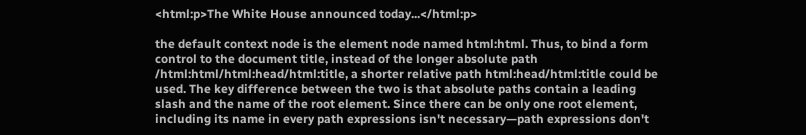<html:p>The White House announced today...</html:p>

the default context node is the element node named html:html. Thus, to bind a form control to the document title, instead of the longer absolute path /html:html/html:head/html:title, a shorter relative path html:head/html:title could be used. The key difference between the two is that absolute paths contain a leading slash and the name of the root element. Since there can be only one root element, including its name in every path expressions isn't necessary—path expressions don't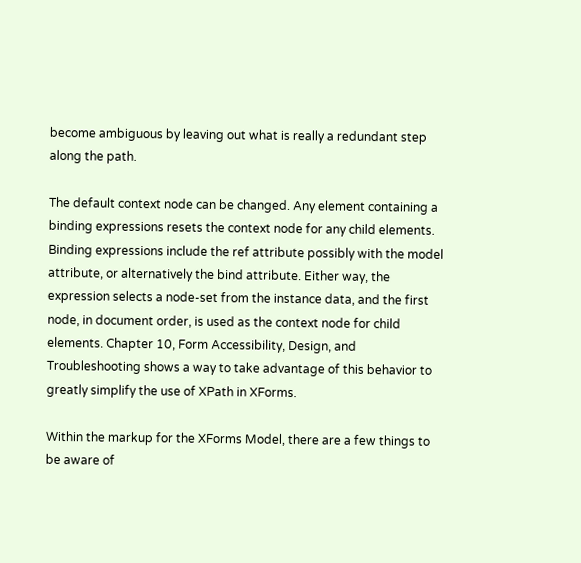become ambiguous by leaving out what is really a redundant step along the path.

The default context node can be changed. Any element containing a binding expressions resets the context node for any child elements. Binding expressions include the ref attribute possibly with the model attribute, or alternatively the bind attribute. Either way, the expression selects a node-set from the instance data, and the first node, in document order, is used as the context node for child elements. Chapter 10, Form Accessibility, Design, and Troubleshooting shows a way to take advantage of this behavior to greatly simplify the use of XPath in XForms.

Within the markup for the XForms Model, there are a few things to be aware of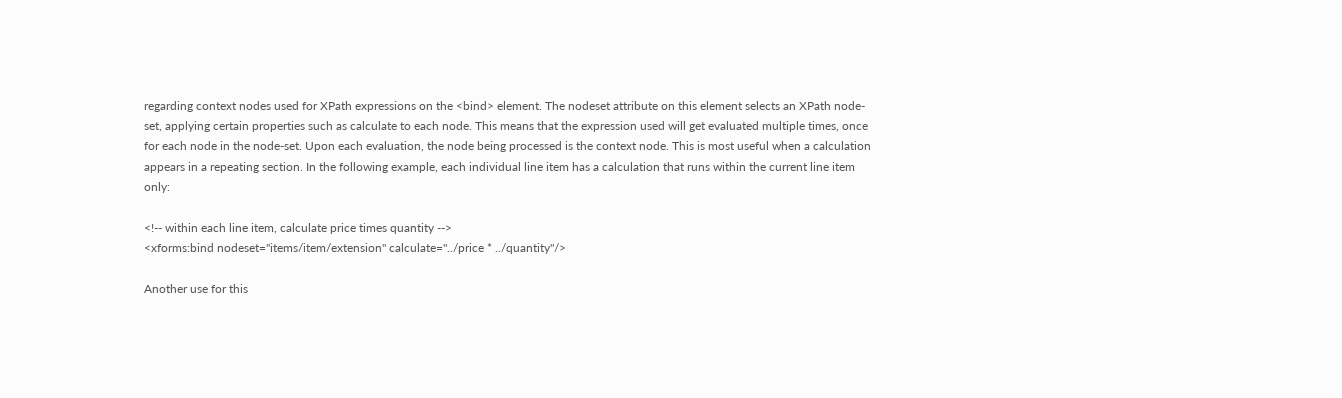regarding context nodes used for XPath expressions on the <bind> element. The nodeset attribute on this element selects an XPath node-set, applying certain properties such as calculate to each node. This means that the expression used will get evaluated multiple times, once for each node in the node-set. Upon each evaluation, the node being processed is the context node. This is most useful when a calculation appears in a repeating section. In the following example, each individual line item has a calculation that runs within the current line item only:

<!-- within each line item, calculate price times quantity -->
<xforms:bind nodeset="items/item/extension" calculate="../price * ../quantity"/>

Another use for this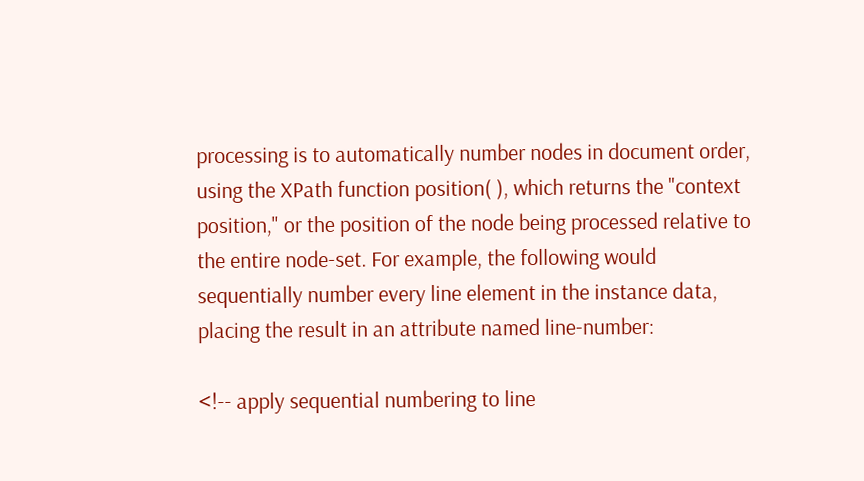processing is to automatically number nodes in document order, using the XPath function position( ), which returns the "context position," or the position of the node being processed relative to the entire node-set. For example, the following would sequentially number every line element in the instance data, placing the result in an attribute named line-number:

<!-- apply sequential numbering to line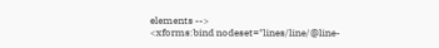elements -->
<xforms:bind nodeset="lines/line/@line-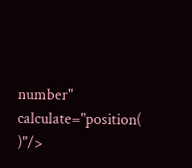number" calculate="position(  )"/>